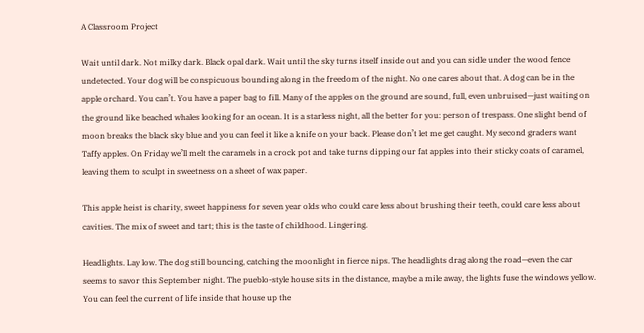A Classroom Project

Wait until dark. Not milky dark. Black opal dark. Wait until the sky turns itself inside out and you can sidle under the wood fence undetected. Your dog will be conspicuous bounding along in the freedom of the night. No one cares about that. A dog can be in the apple orchard. You can’t. You have a paper bag to fill. Many of the apples on the ground are sound, full, even unbruised—just waiting on the ground like beached whales looking for an ocean. It is a starless night, all the better for you: person of trespass. One slight bend of moon breaks the black sky blue and you can feel it like a knife on your back. Please don’t let me get caught. My second graders want Taffy apples. On Friday we’ll melt the caramels in a crock pot and take turns dipping our fat apples into their sticky coats of caramel, leaving them to sculpt in sweetness on a sheet of wax paper.

This apple heist is charity, sweet happiness for seven year olds who could care less about brushing their teeth, could care less about cavities. The mix of sweet and tart; this is the taste of childhood. Lingering.

Headlights. Lay low. The dog still bouncing, catching the moonlight in fierce nips. The headlights drag along the road—even the car seems to savor this September night. The pueblo-style house sits in the distance, maybe a mile away, the lights fuse the windows yellow. You can feel the current of life inside that house up the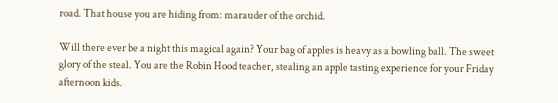road. That house you are hiding from: marauder of the orchid.

Will there ever be a night this magical again? Your bag of apples is heavy as a bowling ball. The sweet glory of the steal. You are the Robin Hood teacher, stealing an apple tasting experience for your Friday afternoon kids.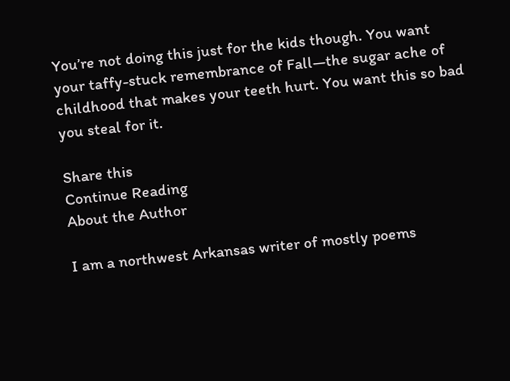You’re not doing this just for the kids though. You want your taffy-stuck remembrance of Fall—the sugar ache of childhood that makes your teeth hurt. You want this so bad you steal for it.

Share this
Continue Reading
About the Author

I am a northwest Arkansas writer of mostly poems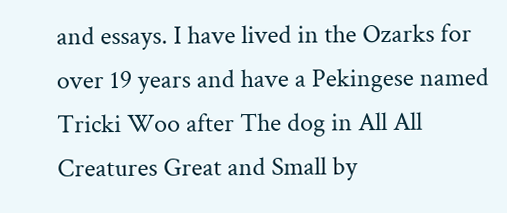and essays. I have lived in the Ozarks for over 19 years and have a Pekingese named Tricki Woo after The dog in All All Creatures Great and Small by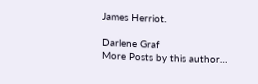James Herriot.

Darlene Graf
More Posts by this author…